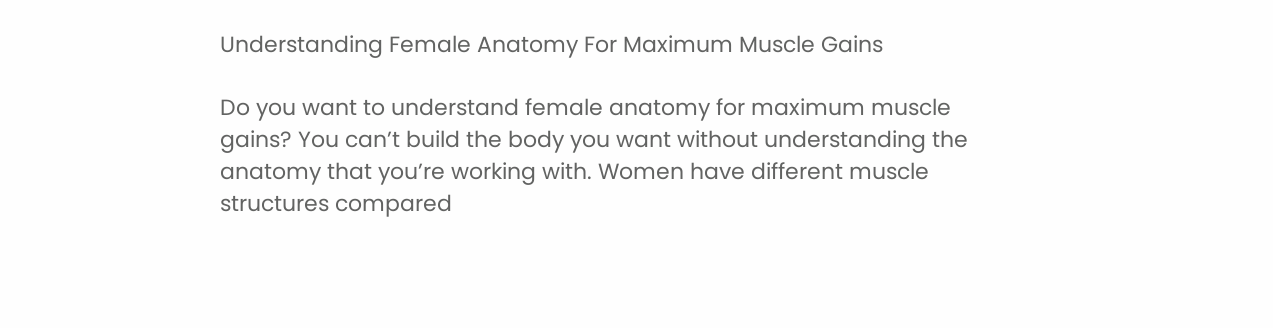Understanding Female Anatomy For Maximum Muscle Gains

Do you want to understand female anatomy for maximum muscle gains? You can’t build the body you want without understanding the anatomy that you’re working with. Women have different muscle structures compared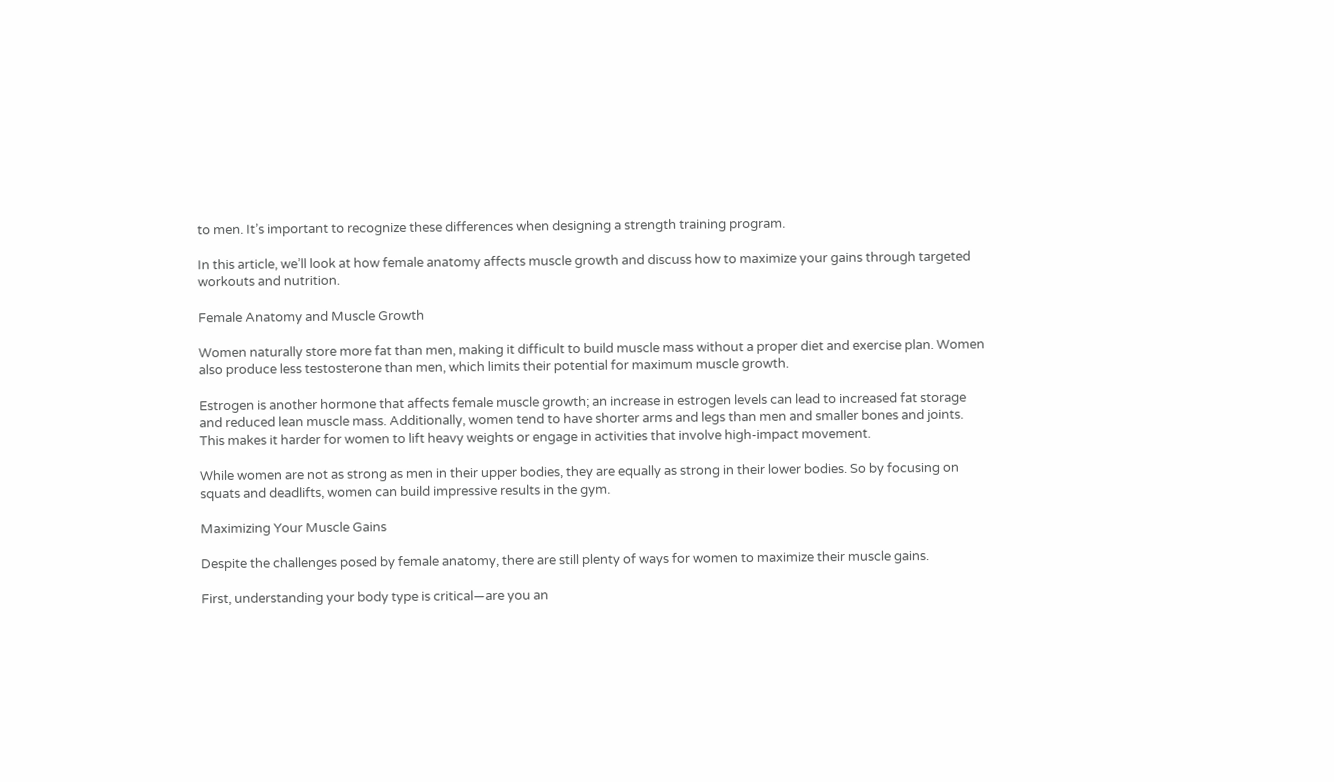to men. It’s important to recognize these differences when designing a strength training program.

In this article, we’ll look at how female anatomy affects muscle growth and discuss how to maximize your gains through targeted workouts and nutrition.

Female Anatomy and Muscle Growth

Women naturally store more fat than men, making it difficult to build muscle mass without a proper diet and exercise plan. Women also produce less testosterone than men, which limits their potential for maximum muscle growth.

Estrogen is another hormone that affects female muscle growth; an increase in estrogen levels can lead to increased fat storage and reduced lean muscle mass. Additionally, women tend to have shorter arms and legs than men and smaller bones and joints. This makes it harder for women to lift heavy weights or engage in activities that involve high-impact movement.

While women are not as strong as men in their upper bodies, they are equally as strong in their lower bodies. So by focusing on squats and deadlifts, women can build impressive results in the gym.

Maximizing Your Muscle Gains

Despite the challenges posed by female anatomy, there are still plenty of ways for women to maximize their muscle gains.

First, understanding your body type is critical—are you an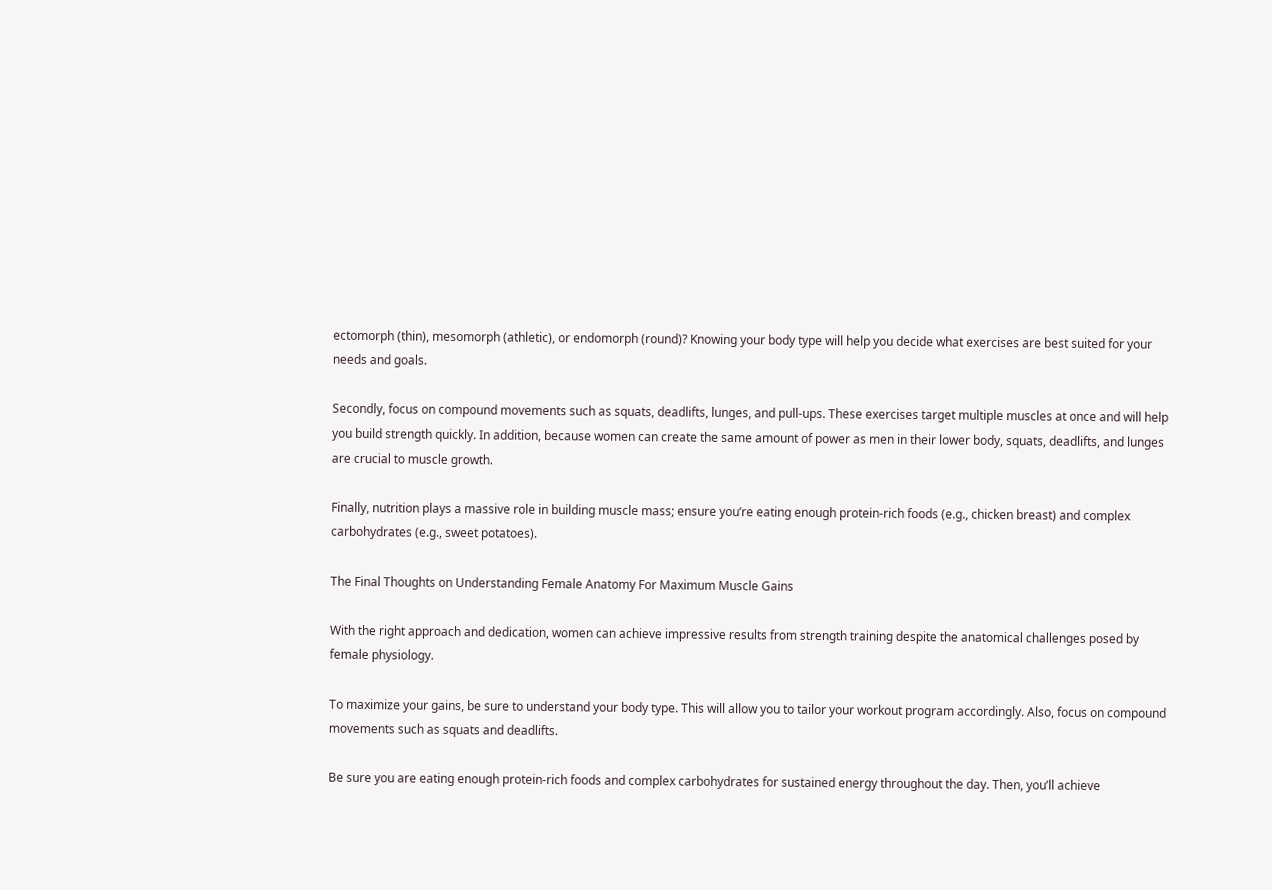ectomorph (thin), mesomorph (athletic), or endomorph (round)? Knowing your body type will help you decide what exercises are best suited for your needs and goals.

Secondly, focus on compound movements such as squats, deadlifts, lunges, and pull-ups. These exercises target multiple muscles at once and will help you build strength quickly. In addition, because women can create the same amount of power as men in their lower body, squats, deadlifts, and lunges are crucial to muscle growth.

Finally, nutrition plays a massive role in building muscle mass; ensure you’re eating enough protein-rich foods (e.g., chicken breast) and complex carbohydrates (e.g., sweet potatoes).

The Final Thoughts on Understanding Female Anatomy For Maximum Muscle Gains

With the right approach and dedication, women can achieve impressive results from strength training despite the anatomical challenges posed by female physiology.

To maximize your gains, be sure to understand your body type. This will allow you to tailor your workout program accordingly. Also, focus on compound movements such as squats and deadlifts.

Be sure you are eating enough protein-rich foods and complex carbohydrates for sustained energy throughout the day. Then, you’ll achieve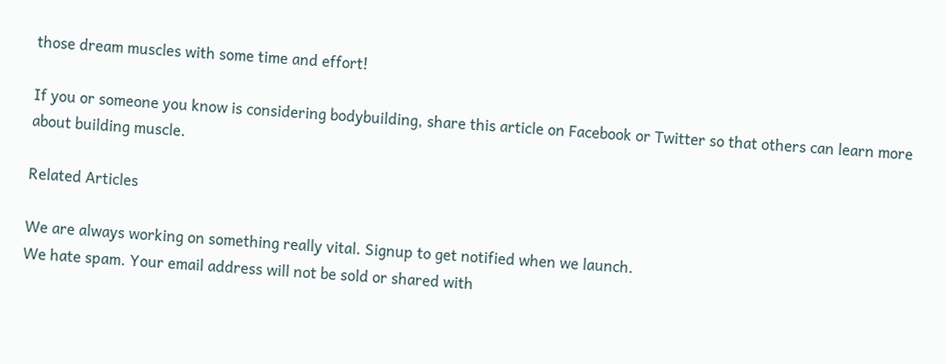those dream muscles with some time and effort!

If you or someone you know is considering bodybuilding, share this article on Facebook or Twitter so that others can learn more about building muscle.

Related Articles

We are always working on something really vital. Signup to get notified when we launch.
We hate spam. Your email address will not be sold or shared with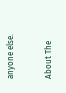anyone else.

About The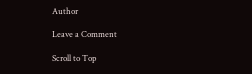Author

Leave a Comment

Scroll to Top